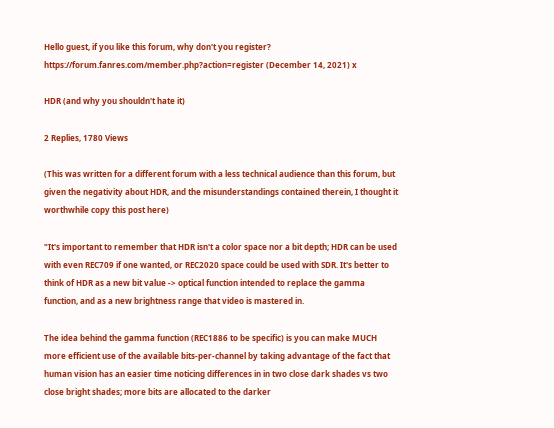Hello guest, if you like this forum, why don't you register? https://forum.fanres.com/member.php?action=register (December 14, 2021) x

HDR (and why you shouldn't hate it)

2 Replies, 1780 Views

(This was written for a different forum with a less technical audience than this forum, but given the negativity about HDR, and the misunderstandings contained therein, I thought it worthwhile copy this post here)

"It's important to remember that HDR isn't a color space nor a bit depth; HDR can be used with even REC709 if one wanted, or REC2020 space could be used with SDR. It's better to think of HDR as a new bit value -> optical function intended to replace the gamma function, and as a new brightness range that video is mastered in.

The idea behind the gamma function (REC1886 to be specific) is you can make MUCH more efficient use of the available bits-per-channel by taking advantage of the fact that human vision has an easier time noticing differences in in two close dark shades vs two close bright shades; more bits are allocated to the darker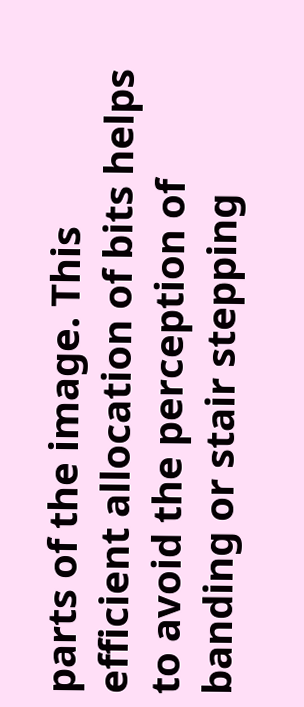parts of the image. This efficient allocation of bits helps to avoid the perception of banding or stair stepping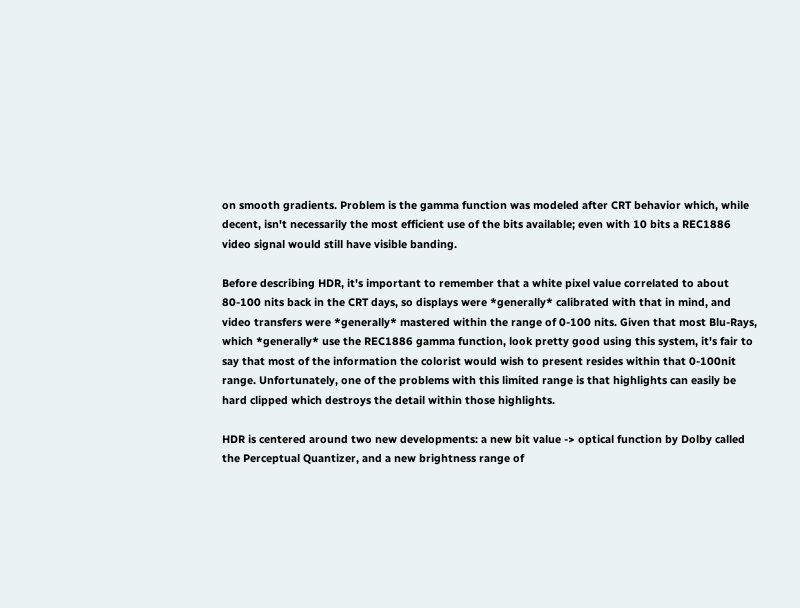on smooth gradients. Problem is the gamma function was modeled after CRT behavior which, while decent, isn't necessarily the most efficient use of the bits available; even with 10 bits a REC1886 video signal would still have visible banding.

Before describing HDR, it's important to remember that a white pixel value correlated to about 80-100 nits back in the CRT days, so displays were *generally* calibrated with that in mind, and video transfers were *generally* mastered within the range of 0-100 nits. Given that most Blu-Rays, which *generally* use the REC1886 gamma function, look pretty good using this system, it's fair to say that most of the information the colorist would wish to present resides within that 0-100nit range. Unfortunately, one of the problems with this limited range is that highlights can easily be hard clipped which destroys the detail within those highlights.

HDR is centered around two new developments: a new bit value -> optical function by Dolby called the Perceptual Quantizer, and a new brightness range of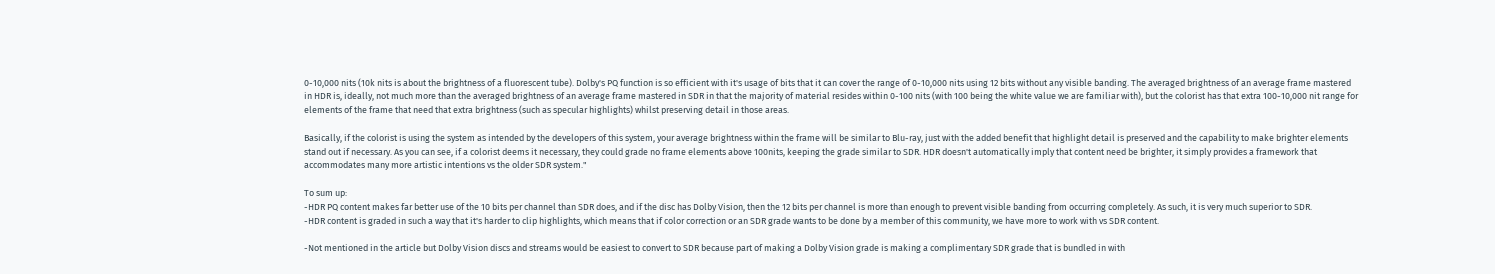0-10,000 nits (10k nits is about the brightness of a fluorescent tube). Dolby's PQ function is so efficient with it's usage of bits that it can cover the range of 0-10,000 nits using 12 bits without any visible banding. The averaged brightness of an average frame mastered in HDR is, ideally, not much more than the averaged brightness of an average frame mastered in SDR in that the majority of material resides within 0-100 nits (with 100 being the white value we are familiar with), but the colorist has that extra 100-10,000 nit range for elements of the frame that need that extra brightness (such as specular highlights) whilst preserving detail in those areas.

Basically, if the colorist is using the system as intended by the developers of this system, your average brightness within the frame will be similar to Blu-ray, just with the added benefit that highlight detail is preserved and the capability to make brighter elements stand out if necessary. As you can see, if a colorist deems it necessary, they could grade no frame elements above 100nits, keeping the grade similar to SDR. HDR doesn't automatically imply that content need be brighter, it simply provides a framework that accommodates many more artistic intentions vs the older SDR system."

To sum up:
-HDR PQ content makes far better use of the 10 bits per channel than SDR does, and if the disc has Dolby Vision, then the 12 bits per channel is more than enough to prevent visible banding from occurring completely. As such, it is very much superior to SDR.
-HDR content is graded in such a way that it's harder to clip highlights, which means that if color correction or an SDR grade wants to be done by a member of this community, we have more to work with vs SDR content.

-Not mentioned in the article but Dolby Vision discs and streams would be easiest to convert to SDR because part of making a Dolby Vision grade is making a complimentary SDR grade that is bundled in with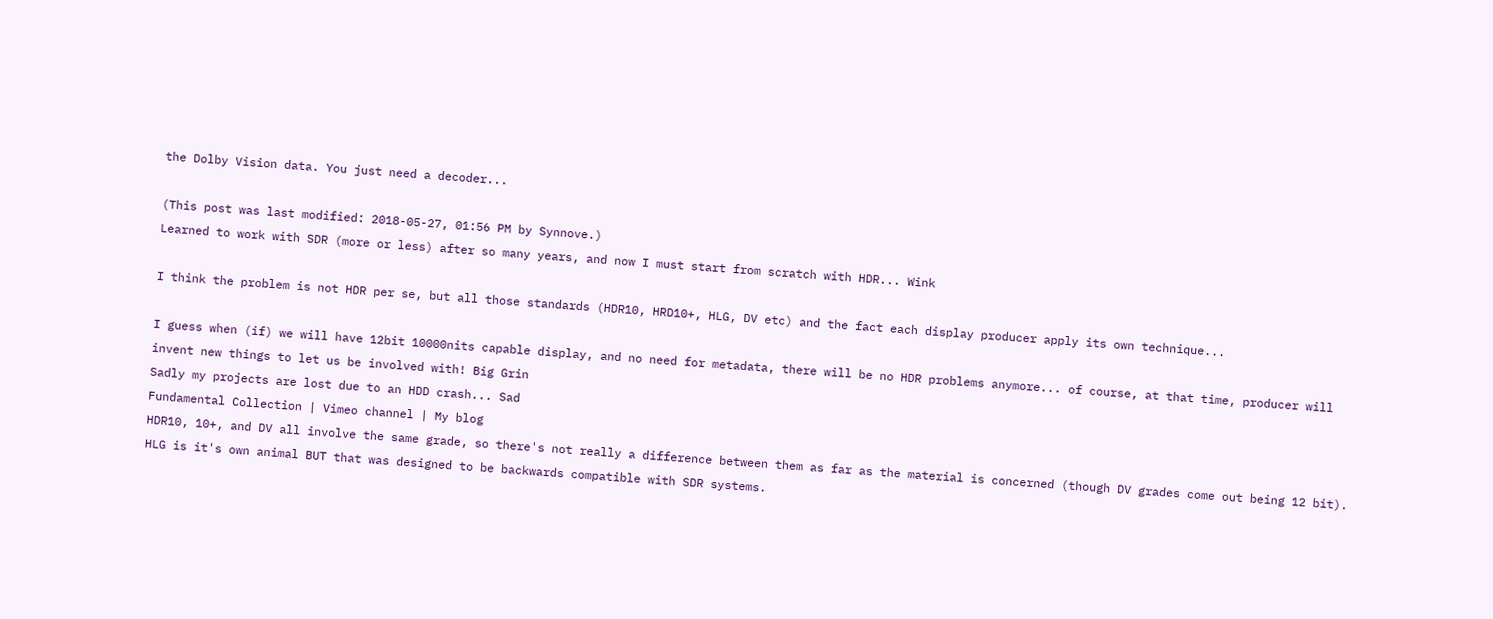the Dolby Vision data. You just need a decoder...

(This post was last modified: 2018-05-27, 01:56 PM by Synnove.)
Learned to work with SDR (more or less) after so many years, and now I must start from scratch with HDR... Wink

I think the problem is not HDR per se, but all those standards (HDR10, HRD10+, HLG, DV etc) and the fact each display producer apply its own technique...

I guess when (if) we will have 12bit 10000nits capable display, and no need for metadata, there will be no HDR problems anymore... of course, at that time, producer will invent new things to let us be involved with! Big Grin
Sadly my projects are lost due to an HDD crash... Sad
Fundamental Collection | Vimeo channel | My blog
HDR10, 10+, and DV all involve the same grade, so there's not really a difference between them as far as the material is concerned (though DV grades come out being 12 bit). HLG is it's own animal BUT that was designed to be backwards compatible with SDR systems.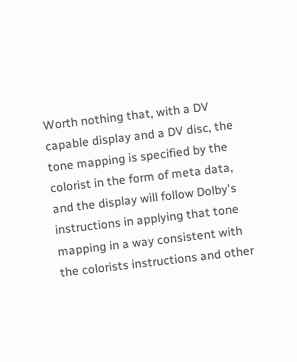Worth nothing that, with a DV capable display and a DV disc, the tone mapping is specified by the colorist in the form of meta data, and the display will follow Dolby's instructions in applying that tone mapping in a way consistent with the colorists instructions and other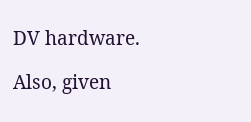DV hardware.

Also, given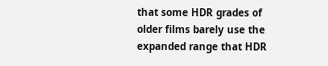that some HDR grades of older films barely use the expanded range that HDR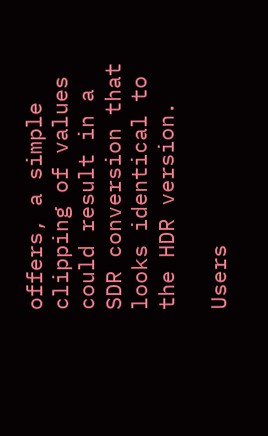offers, a simple clipping of values could result in a SDR conversion that looks identical to the HDR version.

Users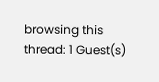browsing this thread: 1 Guest(s)